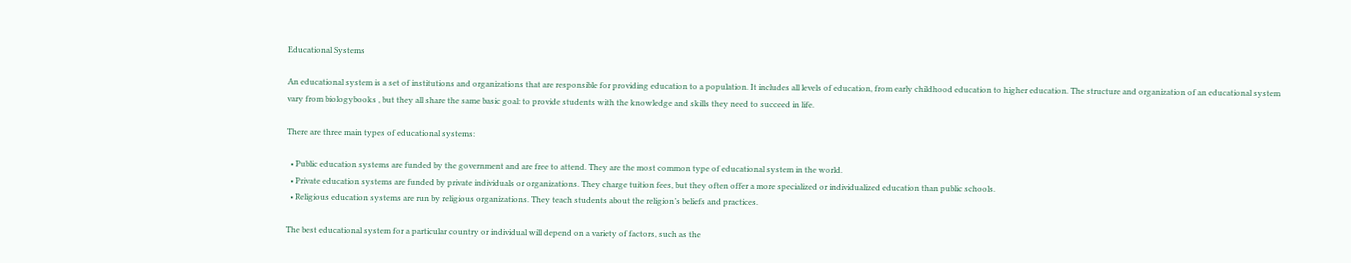Educational Systems

An educational system is a set of institutions and organizations that are responsible for providing education to a population. It includes all levels of education, from early childhood education to higher education. The structure and organization of an educational system vary from biologybooks , but they all share the same basic goal: to provide students with the knowledge and skills they need to succeed in life.

There are three main types of educational systems:

  • Public education systems are funded by the government and are free to attend. They are the most common type of educational system in the world.
  • Private education systems are funded by private individuals or organizations. They charge tuition fees, but they often offer a more specialized or individualized education than public schools.
  • Religious education systems are run by religious organizations. They teach students about the religion’s beliefs and practices.

The best educational system for a particular country or individual will depend on a variety of factors, such as the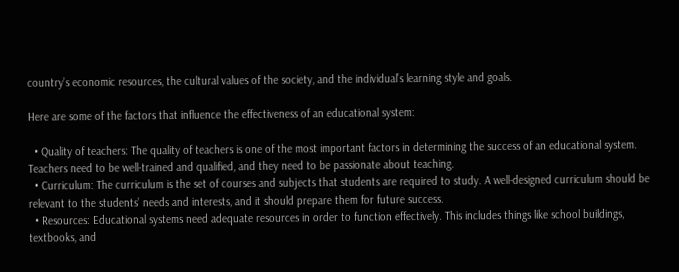country’s economic resources, the cultural values of the society, and the individual’s learning style and goals.

Here are some of the factors that influence the effectiveness of an educational system:

  • Quality of teachers: The quality of teachers is one of the most important factors in determining the success of an educational system. Teachers need to be well-trained and qualified, and they need to be passionate about teaching.
  • Curriculum: The curriculum is the set of courses and subjects that students are required to study. A well-designed curriculum should be relevant to the students’ needs and interests, and it should prepare them for future success.
  • Resources: Educational systems need adequate resources in order to function effectively. This includes things like school buildings, textbooks, and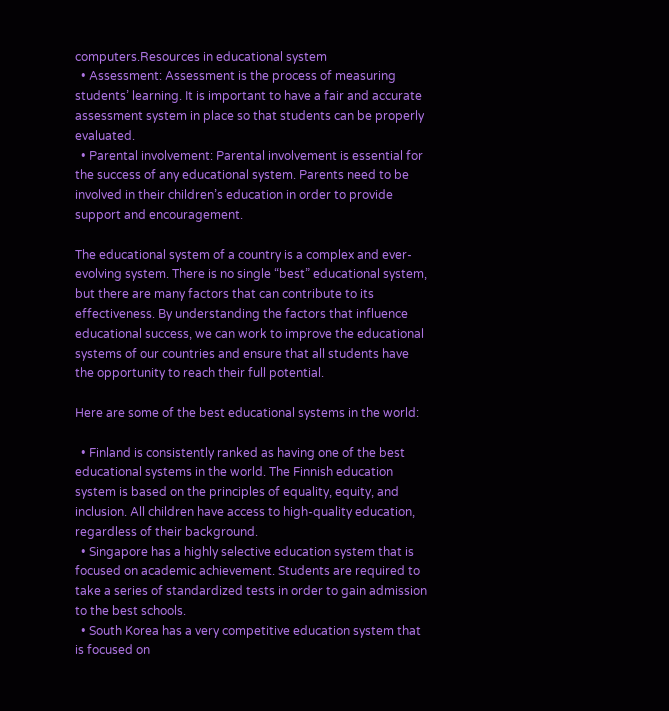computers.Resources in educational system
  • Assessment: Assessment is the process of measuring students’ learning. It is important to have a fair and accurate assessment system in place so that students can be properly evaluated.
  • Parental involvement: Parental involvement is essential for the success of any educational system. Parents need to be involved in their children’s education in order to provide support and encouragement.

The educational system of a country is a complex and ever-evolving system. There is no single “best” educational system, but there are many factors that can contribute to its effectiveness. By understanding the factors that influence educational success, we can work to improve the educational systems of our countries and ensure that all students have the opportunity to reach their full potential.

Here are some of the best educational systems in the world:

  • Finland is consistently ranked as having one of the best educational systems in the world. The Finnish education system is based on the principles of equality, equity, and inclusion. All children have access to high-quality education, regardless of their background.
  • Singapore has a highly selective education system that is focused on academic achievement. Students are required to take a series of standardized tests in order to gain admission to the best schools.
  • South Korea has a very competitive education system that is focused on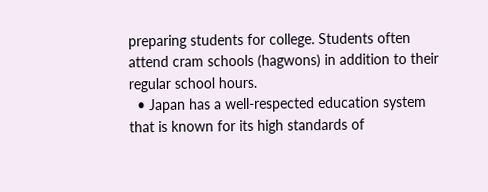preparing students for college. Students often attend cram schools (hagwons) in addition to their regular school hours.
  • Japan has a well-respected education system that is known for its high standards of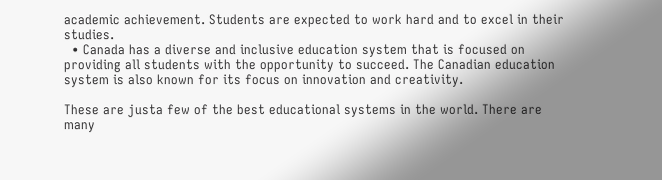academic achievement. Students are expected to work hard and to excel in their studies.
  • Canada has a diverse and inclusive education system that is focused on providing all students with the opportunity to succeed. The Canadian education system is also known for its focus on innovation and creativity.

These are justa few of the best educational systems in the world. There are many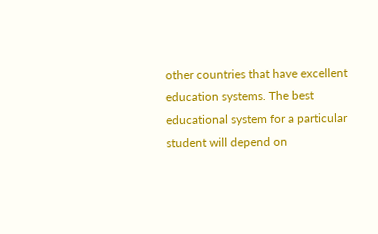other countries that have excellent education systems. The best educational system for a particular student will depend on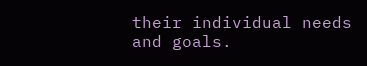their individual needs and goals.